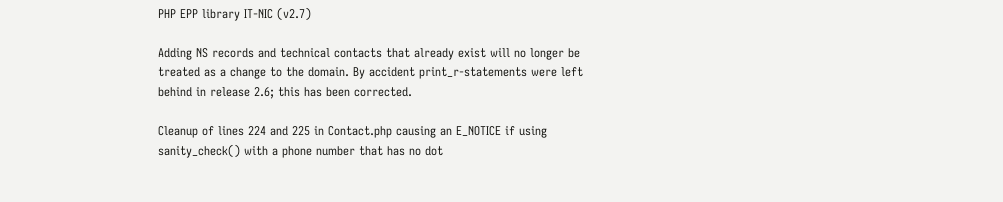PHP EPP library IT-NIC (v2.7)

Adding NS records and technical contacts that already exist will no longer be treated as a change to the domain. By accident print_r-statements were left behind in release 2.6; this has been corrected.

Cleanup of lines 224 and 225 in Contact.php causing an E_NOTICE if using sanity_check() with a phone number that has no dot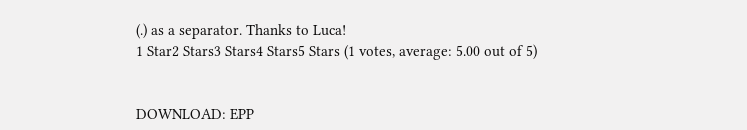(.) as a separator. Thanks to Luca!
1 Star2 Stars3 Stars4 Stars5 Stars (1 votes, average: 5.00 out of 5)


DOWNLOAD: EPP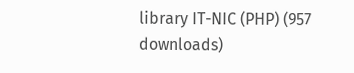library IT-NIC (PHP) (957 downloads)